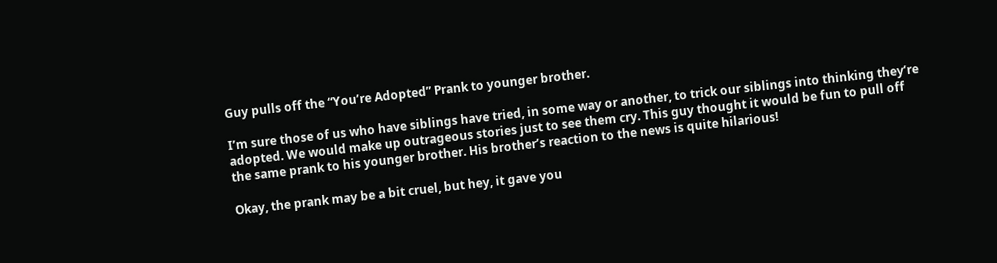Guy pulls off the “You’re Adopted” Prank to younger brother.

I’m sure those of us who have siblings have tried, in some way or another, to trick our siblings into thinking they’re adopted. We would make up outrageous stories just to see them cry. This guy thought it would be fun to pull off the same prank to his younger brother. His brother’s reaction to the news is quite hilarious!

Okay, the prank may be a bit cruel, but hey, it gave you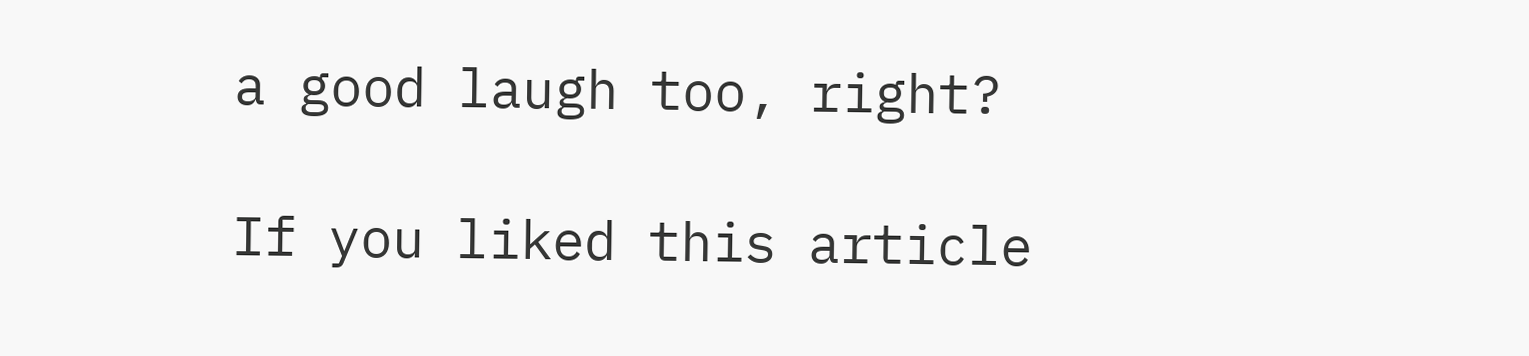a good laugh too, right?

If you liked this article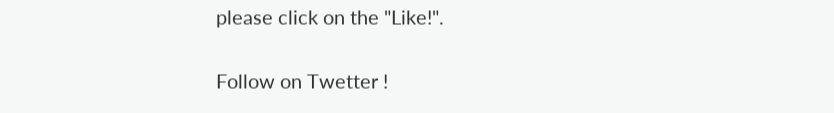please click on the "Like!".

Follow on Twetter !